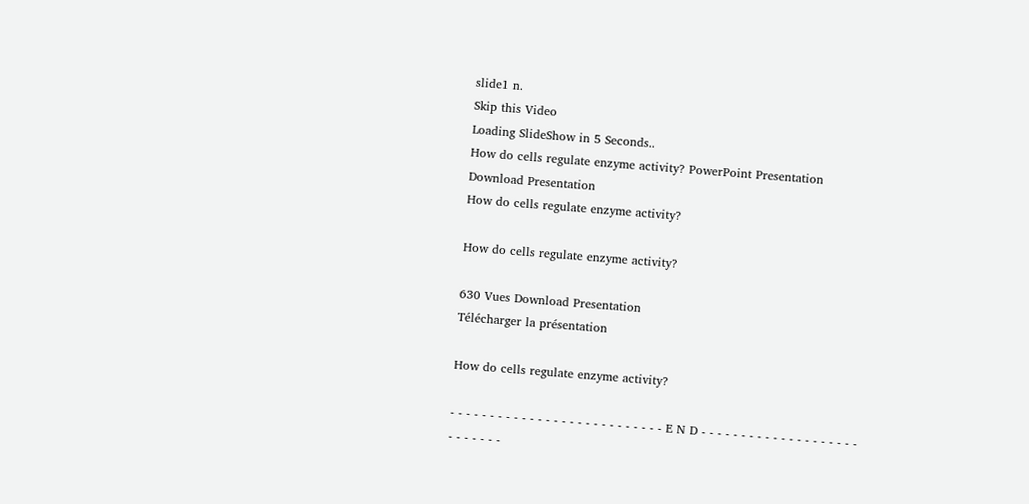slide1 n.
Skip this Video
Loading SlideShow in 5 Seconds..
How do cells regulate enzyme activity? PowerPoint Presentation
Download Presentation
How do cells regulate enzyme activity?

How do cells regulate enzyme activity?

630 Vues Download Presentation
Télécharger la présentation

How do cells regulate enzyme activity?

- - - - - - - - - - - - - - - - - - - - - - - - - - - E N D - - - - - - - - - - - - - - - - - - - - - - - - - - -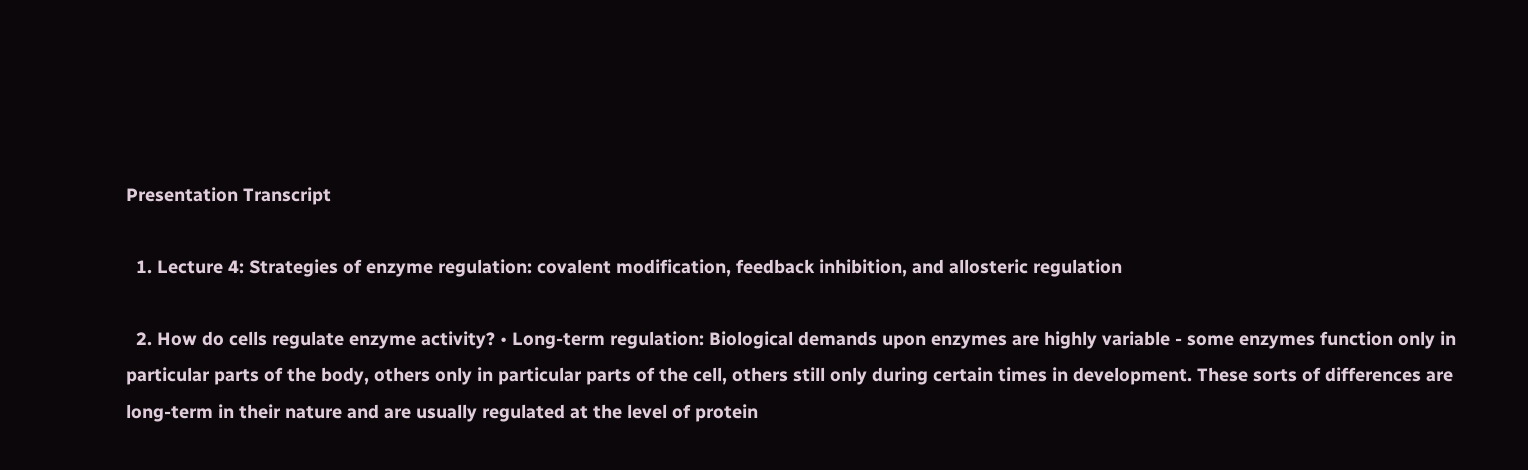Presentation Transcript

  1. Lecture 4: Strategies of enzyme regulation: covalent modification, feedback inhibition, and allosteric regulation

  2. How do cells regulate enzyme activity? • Long-term regulation: Biological demands upon enzymes are highly variable - some enzymes function only in particular parts of the body, others only in particular parts of the cell, others still only during certain times in development. These sorts of differences are long-term in their nature and are usually regulated at the level of protein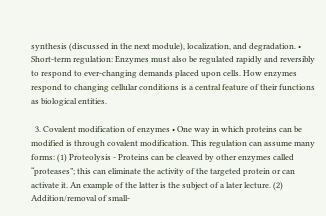synthesis (discussed in the next module), localization, and degradation. • Short-term regulation: Enzymes must also be regulated rapidly and reversibly to respond to ever-changing demands placed upon cells. How enzymes respond to changing cellular conditions is a central feature of their functions as biological entities.

  3. Covalent modification of enzymes • One way in which proteins can be modified is through covalent modification. This regulation can assume many forms: (1) Proteolysis - Proteins can be cleaved by other enzymes called “proteases”; this can eliminate the activity of the targeted protein or can activate it. An example of the latter is the subject of a later lecture. (2) Addition/removal of small-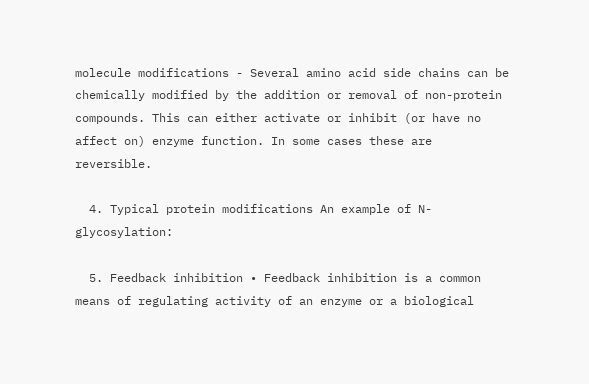molecule modifications - Several amino acid side chains can be chemically modified by the addition or removal of non-protein compounds. This can either activate or inhibit (or have no affect on) enzyme function. In some cases these are reversible.

  4. Typical protein modifications An example of N-glycosylation:

  5. Feedback inhibition • Feedback inhibition is a common means of regulating activity of an enzyme or a biological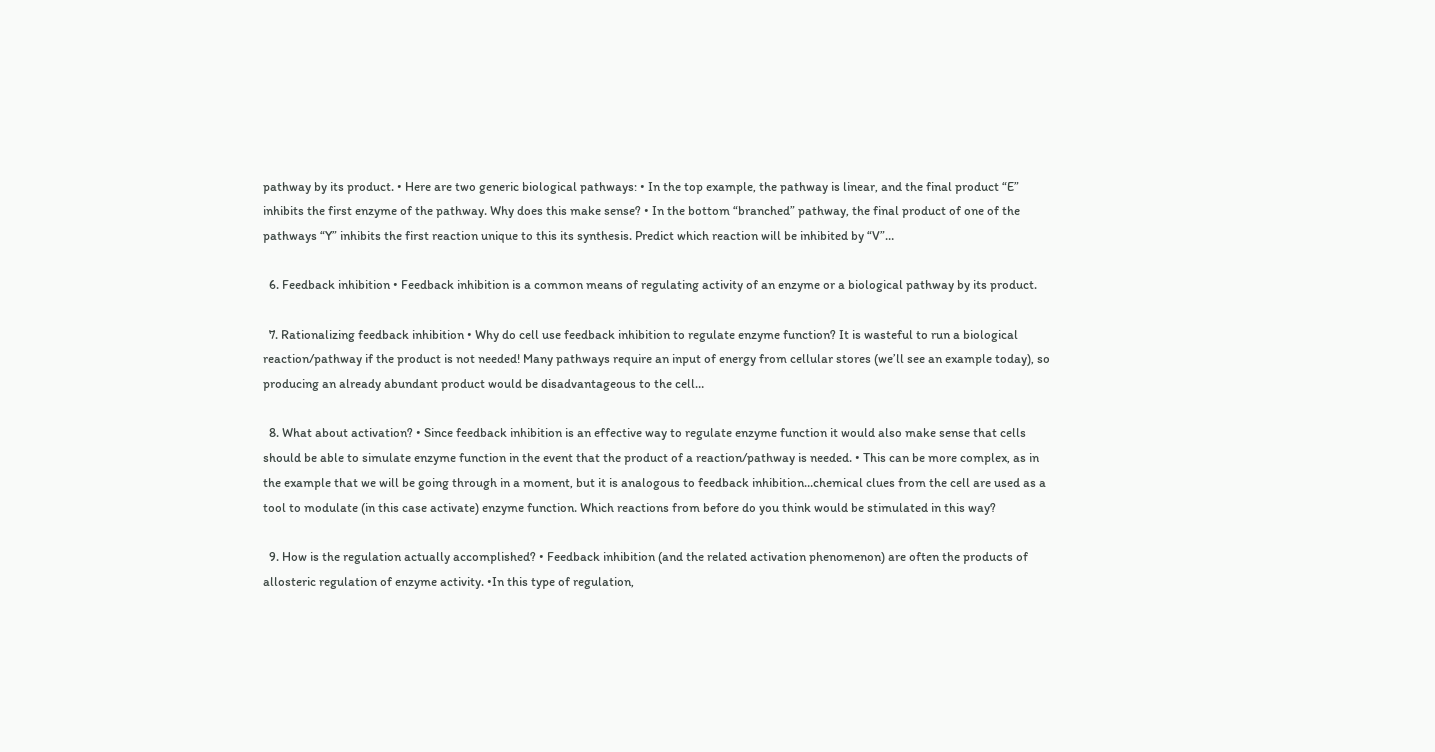pathway by its product. • Here are two generic biological pathways: • In the top example, the pathway is linear, and the final product “E” inhibits the first enzyme of the pathway. Why does this make sense? • In the bottom “branched” pathway, the final product of one of the pathways “Y” inhibits the first reaction unique to this its synthesis. Predict which reaction will be inhibited by “V”…

  6. Feedback inhibition • Feedback inhibition is a common means of regulating activity of an enzyme or a biological pathway by its product.

  7. Rationalizing feedback inhibition • Why do cell use feedback inhibition to regulate enzyme function? It is wasteful to run a biological reaction/pathway if the product is not needed! Many pathways require an input of energy from cellular stores (we’ll see an example today), so producing an already abundant product would be disadvantageous to the cell…

  8. What about activation? • Since feedback inhibition is an effective way to regulate enzyme function it would also make sense that cells should be able to simulate enzyme function in the event that the product of a reaction/pathway is needed. • This can be more complex, as in the example that we will be going through in a moment, but it is analogous to feedback inhibition…chemical clues from the cell are used as a tool to modulate (in this case activate) enzyme function. Which reactions from before do you think would be stimulated in this way?

  9. How is the regulation actually accomplished? • Feedback inhibition (and the related activation phenomenon) are often the products of allosteric regulation of enzyme activity. •In this type of regulation,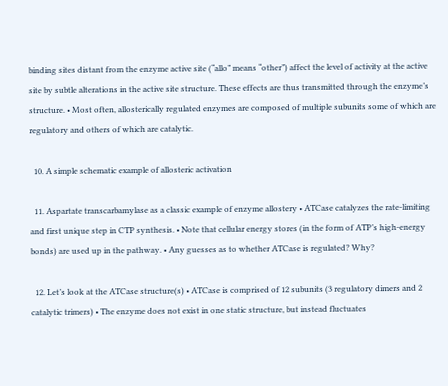binding sites distant from the enzyme active site (“allo” means “other”) affect the level of activity at the active site by subtle alterations in the active site structure. These effects are thus transmitted through the enzyme’s structure. • Most often, allosterically regulated enzymes are composed of multiple subunits some of which are regulatory and others of which are catalytic.

  10. A simple schematic example of allosteric activation

  11. Aspartate transcarbamylase as a classic example of enzyme allostery • ATCase catalyzes the rate-limiting and first unique step in CTP synthesis. • Note that cellular energy stores (in the form of ATP’s high-energy bonds) are used up in the pathway. • Any guesses as to whether ATCase is regulated? Why?

  12. Let’s look at the ATCase structure(s) • ATCase is comprised of 12 subunits (3 regulatory dimers and 2 catalytic trimers) • The enzyme does not exist in one static structure, but instead fluctuates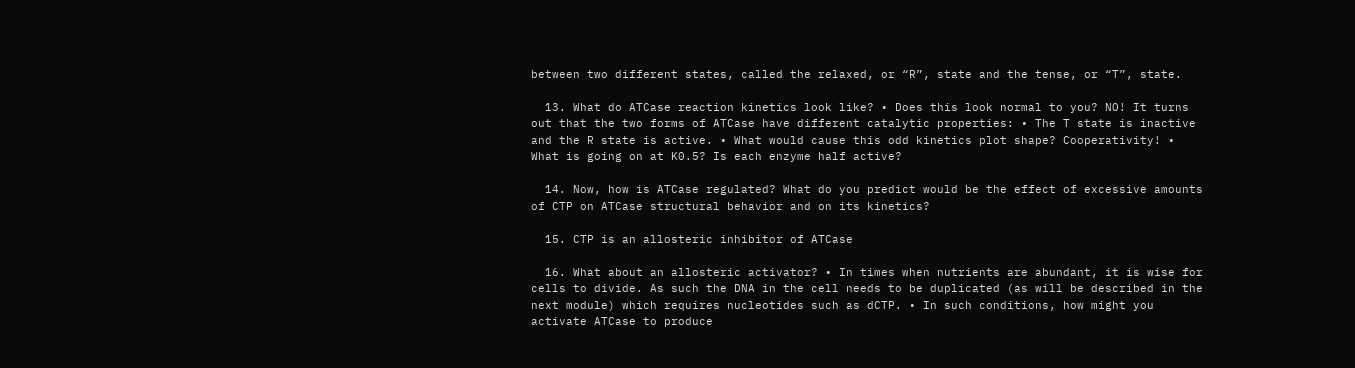between two different states, called the relaxed, or “R”, state and the tense, or “T”, state.

  13. What do ATCase reaction kinetics look like? • Does this look normal to you? NO! It turns out that the two forms of ATCase have different catalytic properties: • The T state is inactive and the R state is active. • What would cause this odd kinetics plot shape? Cooperativity! • What is going on at K0.5? Is each enzyme half active?

  14. Now, how is ATCase regulated? What do you predict would be the effect of excessive amounts of CTP on ATCase structural behavior and on its kinetics?

  15. CTP is an allosteric inhibitor of ATCase

  16. What about an allosteric activator? • In times when nutrients are abundant, it is wise for cells to divide. As such the DNA in the cell needs to be duplicated (as will be described in the next module) which requires nucleotides such as dCTP. • In such conditions, how might you activate ATCase to produce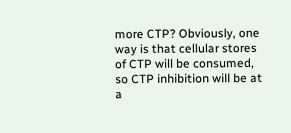more CTP? Obviously, one way is that cellular stores of CTP will be consumed, so CTP inhibition will be at a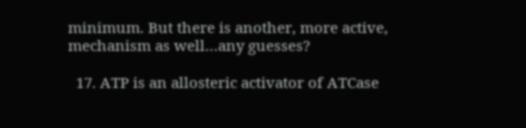minimum. But there is another, more active, mechanism as well…any guesses?

  17. ATP is an allosteric activator of ATCase